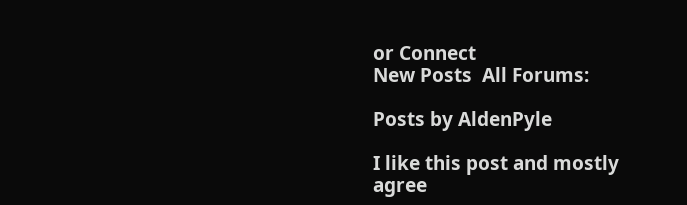or Connect
New Posts  All Forums:

Posts by AldenPyle

I like this post and mostly agree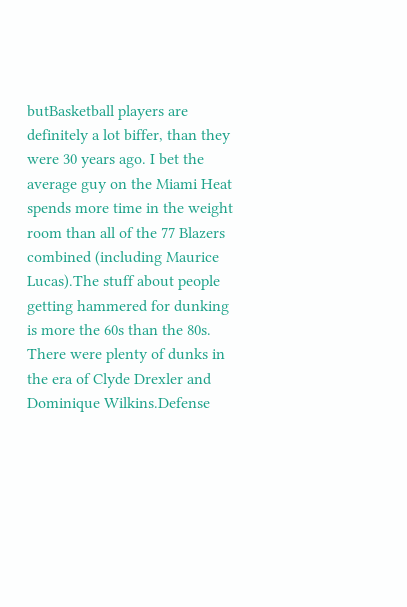butBasketball players are definitely a lot biffer, than they were 30 years ago. I bet the average guy on the Miami Heat spends more time in the weight room than all of the 77 Blazers combined (including Maurice Lucas).The stuff about people getting hammered for dunking is more the 60s than the 80s. There were plenty of dunks in the era of Clyde Drexler and Dominique Wilkins.Defense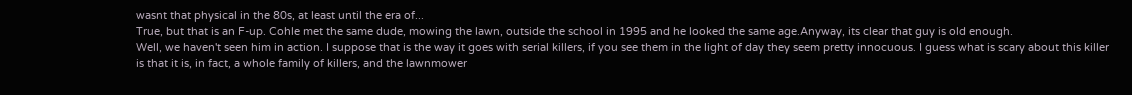wasnt that physical in the 80s, at least until the era of...
True, but that is an F-up. Cohle met the same dude, mowing the lawn, outside the school in 1995 and he looked the same age.Anyway, its clear that guy is old enough.
Well, we haven't seen him in action. I suppose that is the way it goes with serial killers, if you see them in the light of day they seem pretty innocuous. I guess what is scary about this killer is that it is, in fact, a whole family of killers, and the lawnmower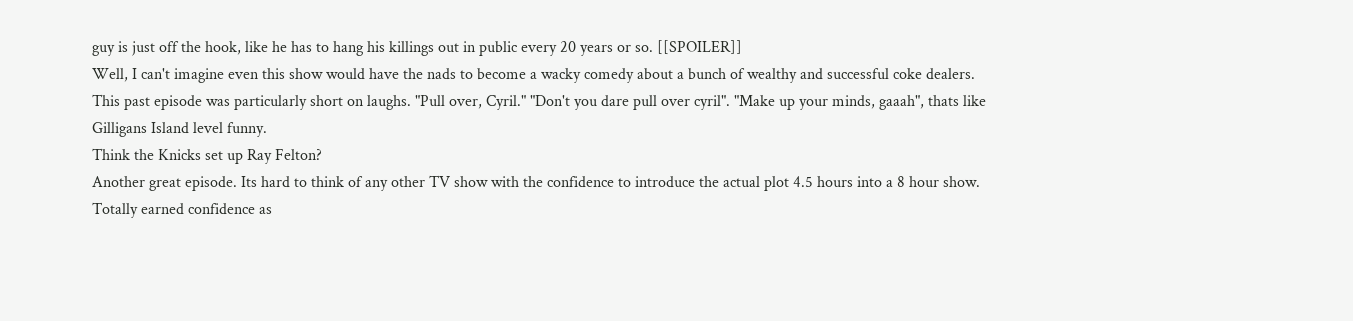guy is just off the hook, like he has to hang his killings out in public every 20 years or so. [[SPOILER]]
Well, I can't imagine even this show would have the nads to become a wacky comedy about a bunch of wealthy and successful coke dealers. This past episode was particularly short on laughs. "Pull over, Cyril." "Don't you dare pull over cyril". "Make up your minds, gaaah", thats like Gilligans Island level funny.
Think the Knicks set up Ray Felton?
Another great episode. Its hard to think of any other TV show with the confidence to introduce the actual plot 4.5 hours into a 8 hour show. Totally earned confidence as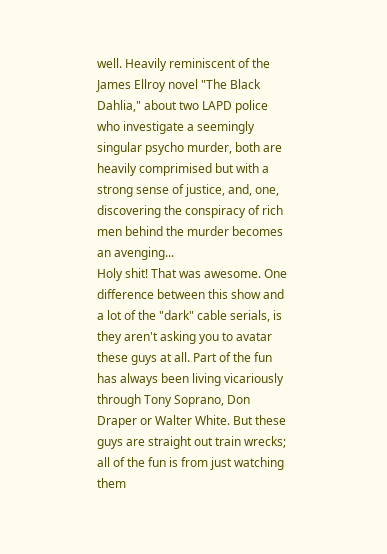well. Heavily reminiscent of the James Ellroy novel "The Black Dahlia," about two LAPD police who investigate a seemingly singular psycho murder, both are heavily comprimised but with a strong sense of justice, and, one, discovering the conspiracy of rich men behind the murder becomes an avenging...
Holy shit! That was awesome. One difference between this show and a lot of the "dark" cable serials, is they aren't asking you to avatar these guys at all. Part of the fun has always been living vicariously through Tony Soprano, Don Draper or Walter White. But these guys are straight out train wrecks; all of the fun is from just watching them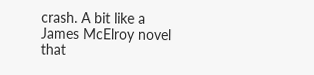crash. A bit like a James McElroy novel that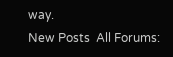way.
New Posts  All Forums: